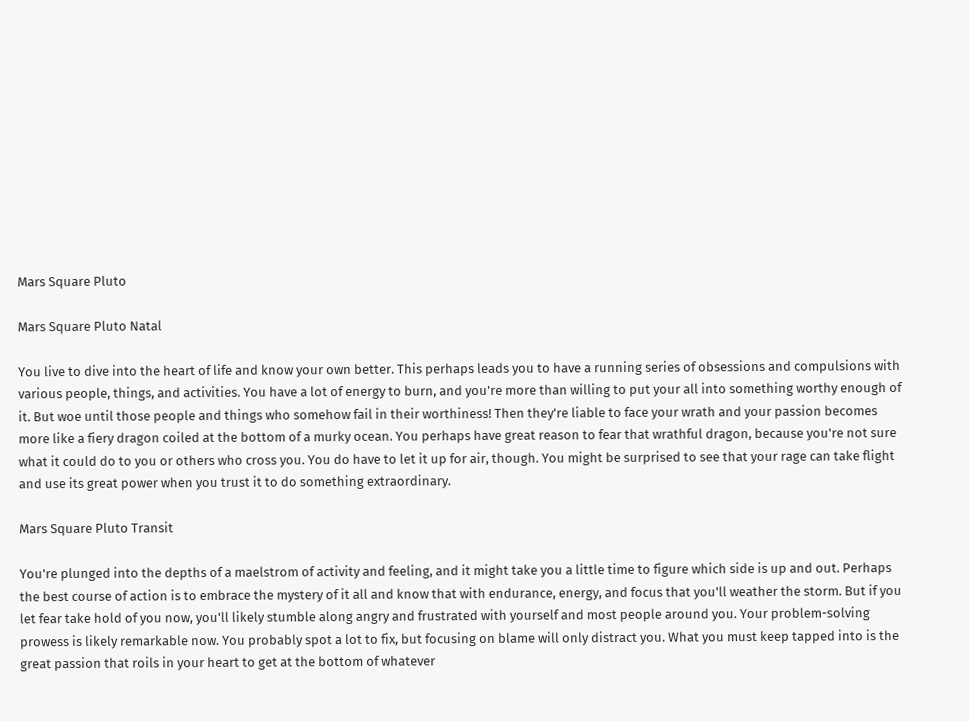Mars Square Pluto

Mars Square Pluto Natal

You live to dive into the heart of life and know your own better. This perhaps leads you to have a running series of obsessions and compulsions with various people, things, and activities. You have a lot of energy to burn, and you're more than willing to put your all into something worthy enough of it. But woe until those people and things who somehow fail in their worthiness! Then they're liable to face your wrath and your passion becomes more like a fiery dragon coiled at the bottom of a murky ocean. You perhaps have great reason to fear that wrathful dragon, because you're not sure what it could do to you or others who cross you. You do have to let it up for air, though. You might be surprised to see that your rage can take flight and use its great power when you trust it to do something extraordinary.

Mars Square Pluto Transit

You're plunged into the depths of a maelstrom of activity and feeling, and it might take you a little time to figure which side is up and out. Perhaps the best course of action is to embrace the mystery of it all and know that with endurance, energy, and focus that you'll weather the storm. But if you let fear take hold of you now, you'll likely stumble along angry and frustrated with yourself and most people around you. Your problem-solving prowess is likely remarkable now. You probably spot a lot to fix, but focusing on blame will only distract you. What you must keep tapped into is the great passion that roils in your heart to get at the bottom of whatever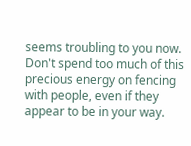seems troubling to you now. Don't spend too much of this precious energy on fencing with people, even if they appear to be in your way.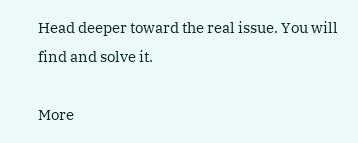Head deeper toward the real issue. You will find and solve it.

More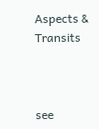Aspects & Transits



see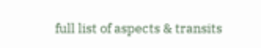full list of aspects & transits